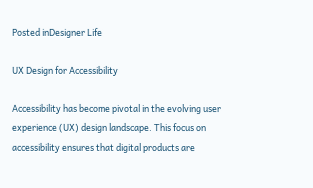Posted inDesigner Life

UX Design for Accessibility

Accessibility has become pivotal in the evolving user experience (UX) design landscape. This focus on accessibility ensures that digital products are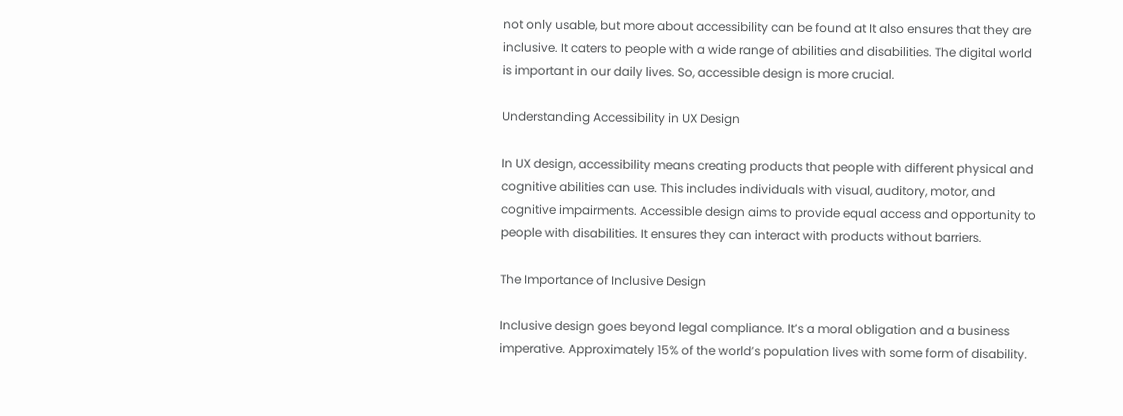not only usable, but more about accessibility can be found at It also ensures that they are inclusive. It caters to people with a wide range of abilities and disabilities. The digital world is important in our daily lives. So, accessible design is more crucial.

Understanding Accessibility in UX Design

In UX design, accessibility means creating products that people with different physical and cognitive abilities can use. This includes individuals with visual, auditory, motor, and cognitive impairments. Accessible design aims to provide equal access and opportunity to people with disabilities. It ensures they can interact with products without barriers.

The Importance of Inclusive Design

Inclusive design goes beyond legal compliance. It’s a moral obligation and a business imperative. Approximately 15% of the world’s population lives with some form of disability.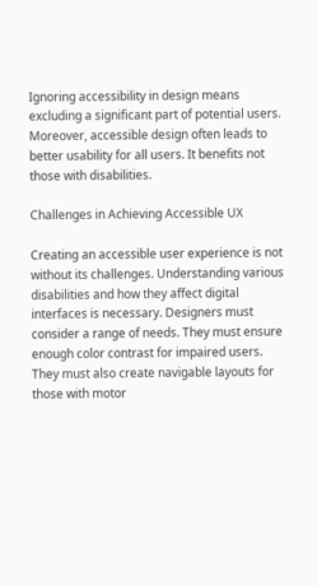Ignoring accessibility in design means excluding a significant part of potential users. Moreover, accessible design often leads to better usability for all users. It benefits not those with disabilities.

Challenges in Achieving Accessible UX

Creating an accessible user experience is not without its challenges. Understanding various disabilities and how they affect digital interfaces is necessary. Designers must consider a range of needs. They must ensure enough color contrast for impaired users. They must also create navigable layouts for those with motor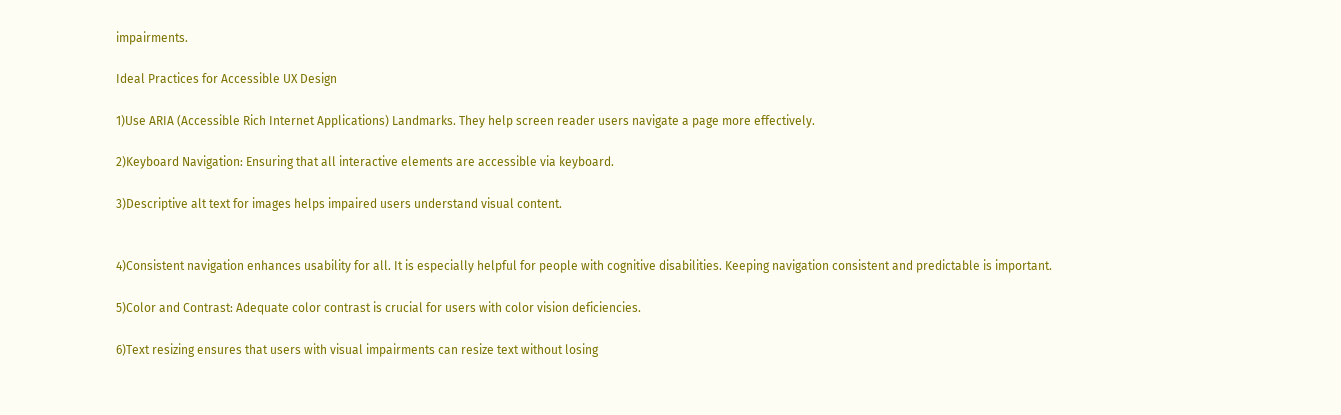impairments.

Ideal Practices for Accessible UX Design

1)Use ARIA (Accessible Rich Internet Applications) Landmarks. They help screen reader users navigate a page more effectively.

2)Keyboard Navigation: Ensuring that all interactive elements are accessible via keyboard.

3)Descriptive alt text for images helps impaired users understand visual content.


4)Consistent navigation enhances usability for all. It is especially helpful for people with cognitive disabilities. Keeping navigation consistent and predictable is important.

5)Color and Contrast: Adequate color contrast is crucial for users with color vision deficiencies.

6)Text resizing ensures that users with visual impairments can resize text without losing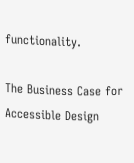functionality.

The Business Case for Accessible Design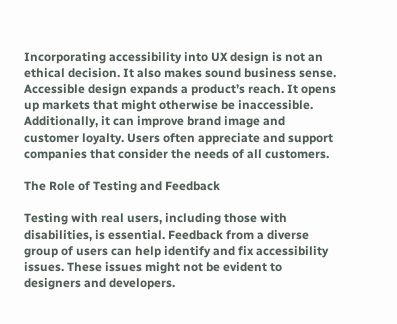Incorporating accessibility into UX design is not an ethical decision. It also makes sound business sense. Accessible design expands a product’s reach. It opens up markets that might otherwise be inaccessible. Additionally, it can improve brand image and customer loyalty. Users often appreciate and support companies that consider the needs of all customers.

The Role of Testing and Feedback

Testing with real users, including those with disabilities, is essential. Feedback from a diverse group of users can help identify and fix accessibility issues. These issues might not be evident to designers and developers.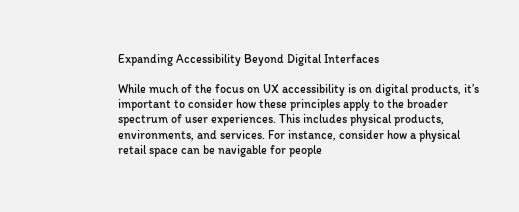Expanding Accessibility Beyond Digital Interfaces

While much of the focus on UX accessibility is on digital products, it’s important to consider how these principles apply to the broader spectrum of user experiences. This includes physical products, environments, and services. For instance, consider how a physical retail space can be navigable for people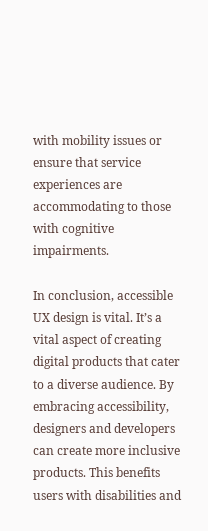with mobility issues or ensure that service experiences are accommodating to those with cognitive impairments.

In conclusion, accessible UX design is vital. It’s a vital aspect of creating digital products that cater to a diverse audience. By embracing accessibility, designers and developers can create more inclusive products. This benefits users with disabilities and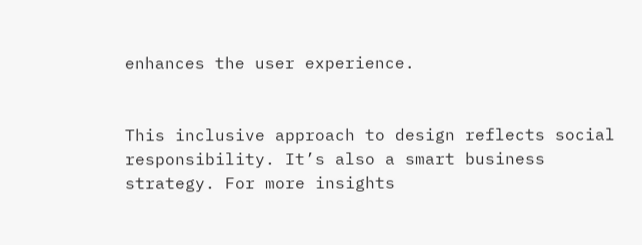enhances the user experience.


This inclusive approach to design reflects social responsibility. It’s also a smart business strategy. For more insights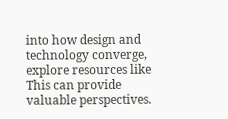into how design and technology converge, explore resources like This can provide valuable perspectives.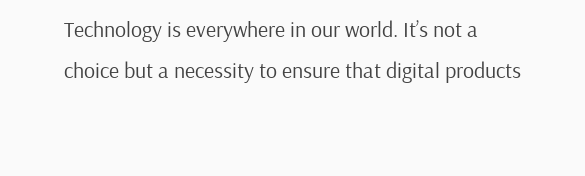Technology is everywhere in our world. It’s not a choice but a necessity to ensure that digital products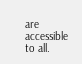are accessible to all.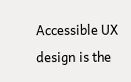Accessible UX design is the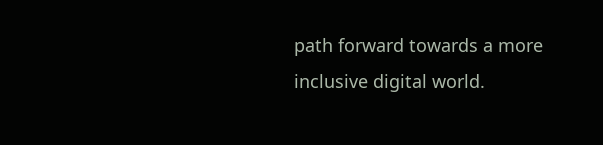path forward towards a more inclusive digital world.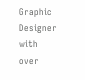Graphic Designer with over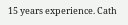15 years experience. Cath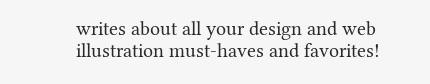writes about all your design and web illustration must-haves and favorites!